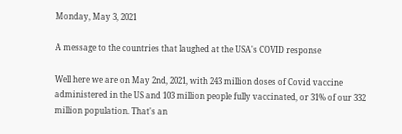Monday, May 3, 2021

A message to the countries that laughed at the USA's COVID response

Well here we are on May 2nd, 2021, with 243 million doses of Covid vaccine administered in the US and 103 million people fully vaccinated, or 31% of our 332 million population. That's an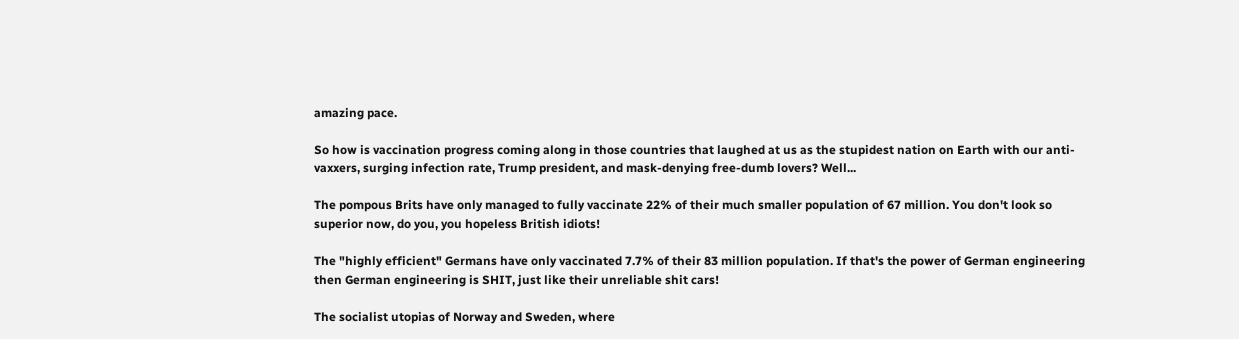amazing pace.

So how is vaccination progress coming along in those countries that laughed at us as the stupidest nation on Earth with our anti-vaxxers, surging infection rate, Trump president, and mask-denying free-dumb lovers? Well...

The pompous Brits have only managed to fully vaccinate 22% of their much smaller population of 67 million. You don't look so superior now, do you, you hopeless British idiots!

The "highly efficient" Germans have only vaccinated 7.7% of their 83 million population. If that's the power of German engineering then German engineering is SHIT, just like their unreliable shit cars!

The socialist utopias of Norway and Sweden, where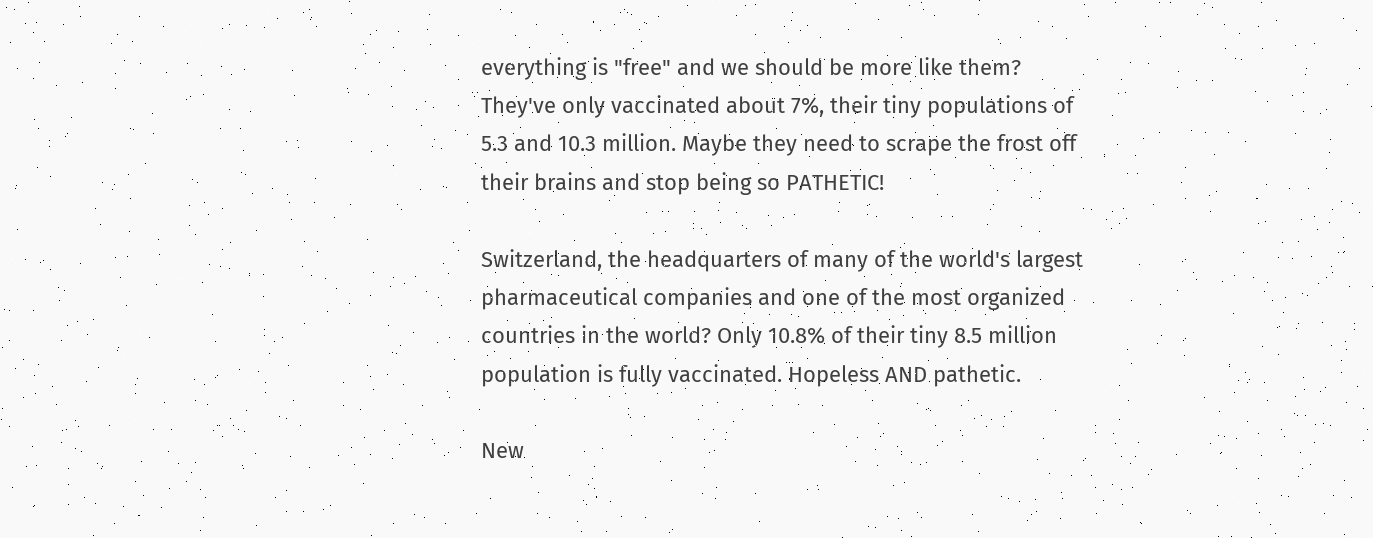everything is "free" and we should be more like them? They've only vaccinated about 7%, their tiny populations of 5.3 and 10.3 million. Maybe they need to scrape the frost off their brains and stop being so PATHETIC!

Switzerland, the headquarters of many of the world's largest pharmaceutical companies and one of the most organized countries in the world? Only 10.8% of their tiny 8.5 million population is fully vaccinated. Hopeless AND pathetic.

New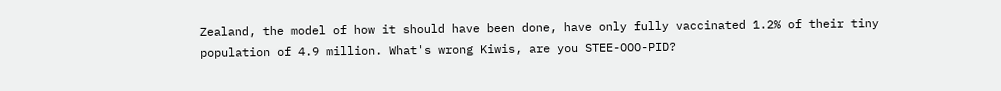Zealand, the model of how it should have been done, have only fully vaccinated 1.2% of their tiny population of 4.9 million. What's wrong Kiwis, are you STEE-OOO-PID?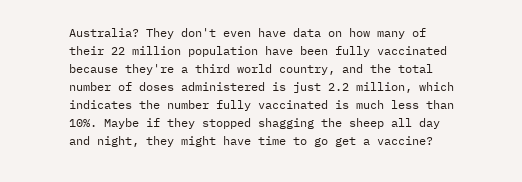Australia? They don't even have data on how many of their 22 million population have been fully vaccinated because they're a third world country, and the total number of doses administered is just 2.2 million, which indicates the number fully vaccinated is much less than 10%. Maybe if they stopped shagging the sheep all day and night, they might have time to go get a vaccine?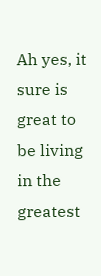Ah yes, it sure is great to be living in the greatest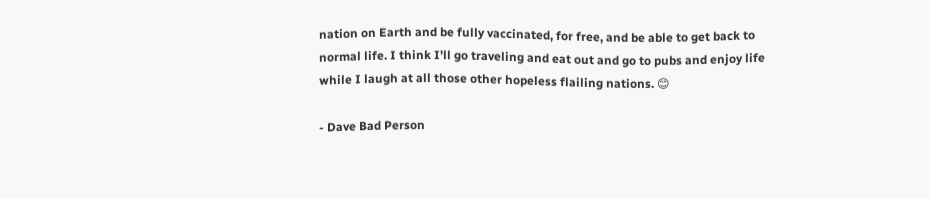nation on Earth and be fully vaccinated, for free, and be able to get back to normal life. I think I'll go traveling and eat out and go to pubs and enjoy life while I laugh at all those other hopeless flailing nations. 😊

- Dave Bad Person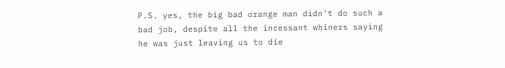P.S. yes, the big bad orange man didn't do such a bad job, despite all the incessant whiners saying he was just leaving us to die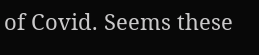of Covid. Seems these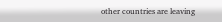other countries are leaving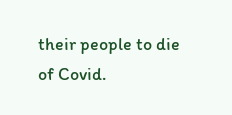their people to die of Covid.